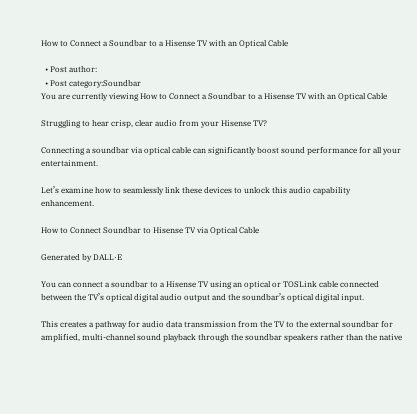How to Connect a Soundbar to a Hisense TV with an Optical Cable

  • Post author:
  • Post category:Soundbar
You are currently viewing How to Connect a Soundbar to a Hisense TV with an Optical Cable

Struggling to hear crisp, clear audio from your Hisense TV?

Connecting a soundbar via optical cable can significantly boost sound performance for all your entertainment.

Let’s examine how to seamlessly link these devices to unlock this audio capability enhancement.

How to Connect Soundbar to Hisense TV via Optical Cable

Generated by DALL·E

You can connect a soundbar to a Hisense TV using an optical or TOSLink cable connected between the TV’s optical digital audio output and the soundbar’s optical digital input.

This creates a pathway for audio data transmission from the TV to the external soundbar for amplified, multi-channel sound playback through the soundbar speakers rather than the native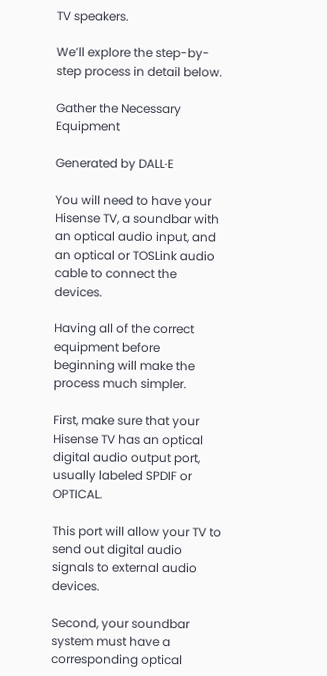TV speakers.

We’ll explore the step-by-step process in detail below.

Gather the Necessary Equipment

Generated by DALL·E

You will need to have your Hisense TV, a soundbar with an optical audio input, and an optical or TOSLink audio cable to connect the devices.

Having all of the correct equipment before beginning will make the process much simpler.

First, make sure that your Hisense TV has an optical digital audio output port, usually labeled SPDIF or OPTICAL.

This port will allow your TV to send out digital audio signals to external audio devices.

Second, your soundbar system must have a corresponding optical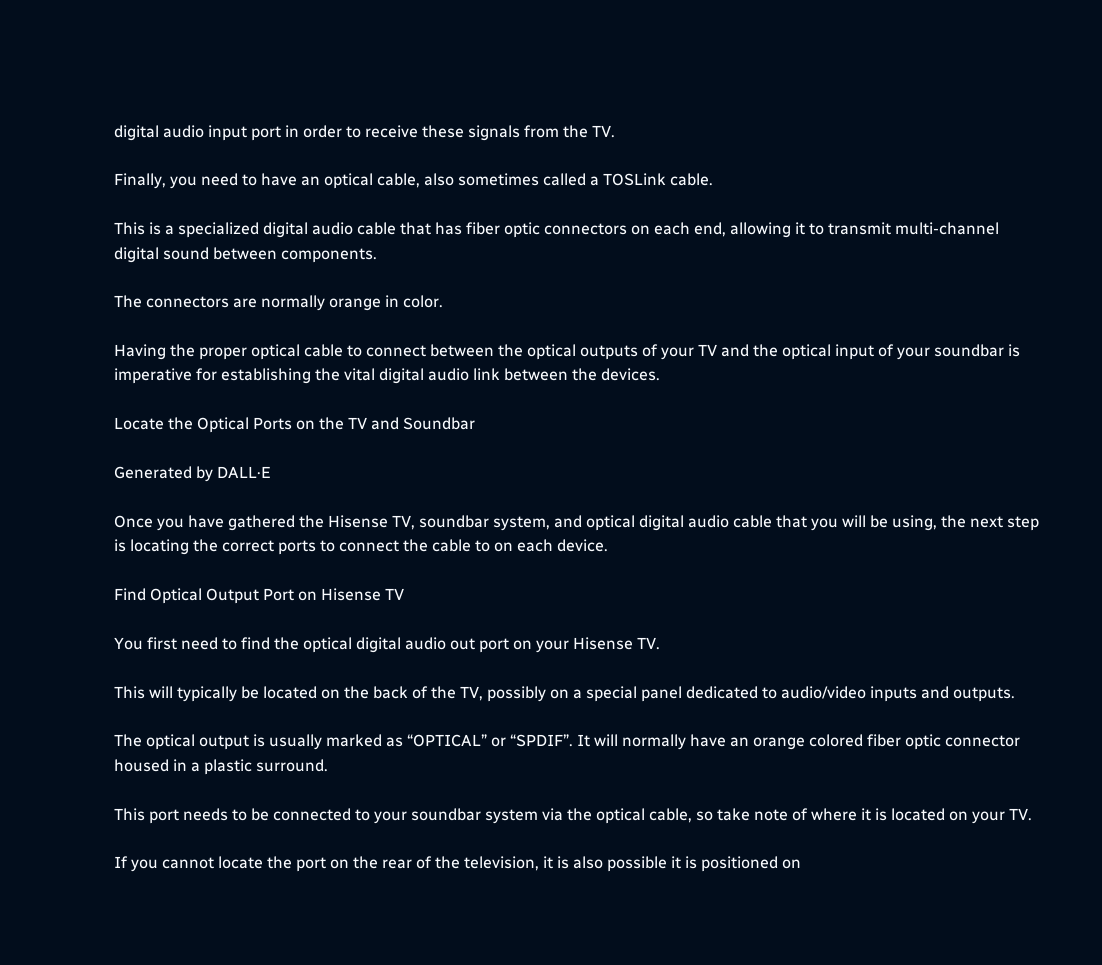digital audio input port in order to receive these signals from the TV.

Finally, you need to have an optical cable, also sometimes called a TOSLink cable.

This is a specialized digital audio cable that has fiber optic connectors on each end, allowing it to transmit multi-channel digital sound between components.

The connectors are normally orange in color.

Having the proper optical cable to connect between the optical outputs of your TV and the optical input of your soundbar is imperative for establishing the vital digital audio link between the devices.

Locate the Optical Ports on the TV and Soundbar

Generated by DALL·E

Once you have gathered the Hisense TV, soundbar system, and optical digital audio cable that you will be using, the next step is locating the correct ports to connect the cable to on each device.

Find Optical Output Port on Hisense TV

You first need to find the optical digital audio out port on your Hisense TV.

This will typically be located on the back of the TV, possibly on a special panel dedicated to audio/video inputs and outputs.

The optical output is usually marked as “OPTICAL” or “SPDIF”. It will normally have an orange colored fiber optic connector housed in a plastic surround.

This port needs to be connected to your soundbar system via the optical cable, so take note of where it is located on your TV.

If you cannot locate the port on the rear of the television, it is also possible it is positioned on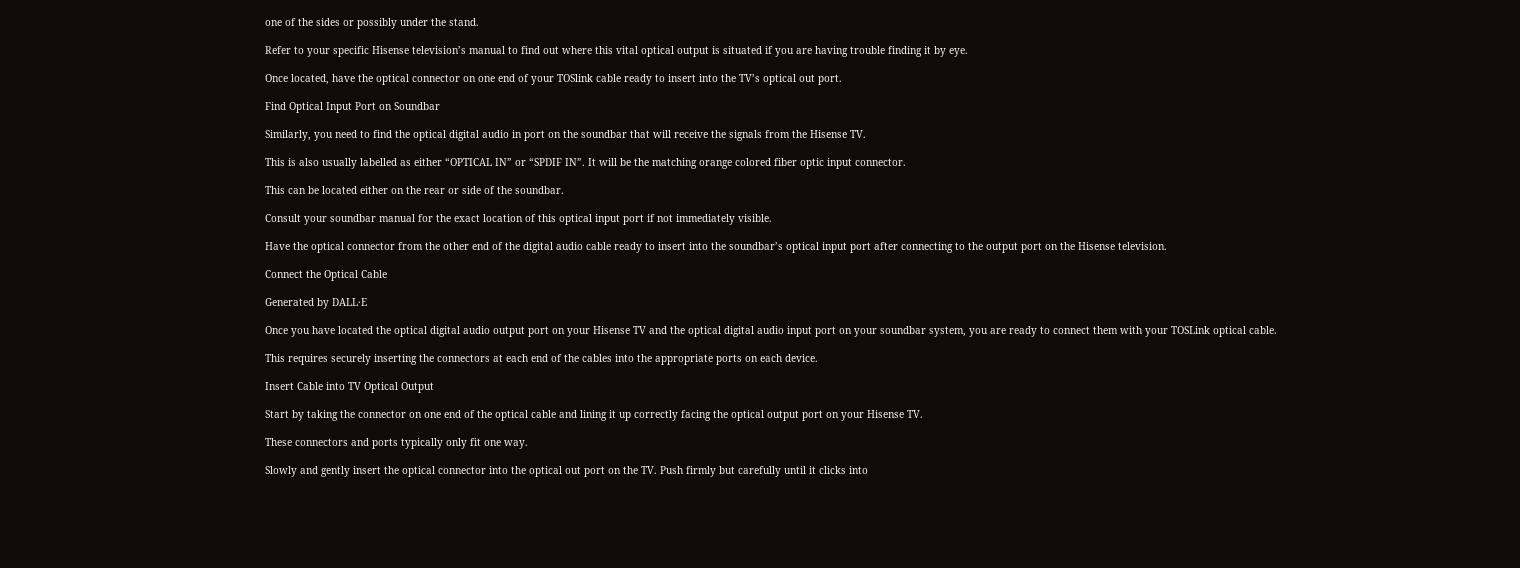one of the sides or possibly under the stand.

Refer to your specific Hisense television’s manual to find out where this vital optical output is situated if you are having trouble finding it by eye.

Once located, have the optical connector on one end of your TOSlink cable ready to insert into the TV’s optical out port.

Find Optical Input Port on Soundbar

Similarly, you need to find the optical digital audio in port on the soundbar that will receive the signals from the Hisense TV.

This is also usually labelled as either “OPTICAL IN” or “SPDIF IN”. It will be the matching orange colored fiber optic input connector.

This can be located either on the rear or side of the soundbar.

Consult your soundbar manual for the exact location of this optical input port if not immediately visible.

Have the optical connector from the other end of the digital audio cable ready to insert into the soundbar’s optical input port after connecting to the output port on the Hisense television.

Connect the Optical Cable

Generated by DALL·E

Once you have located the optical digital audio output port on your Hisense TV and the optical digital audio input port on your soundbar system, you are ready to connect them with your TOSLink optical cable.

This requires securely inserting the connectors at each end of the cables into the appropriate ports on each device.

Insert Cable into TV Optical Output

Start by taking the connector on one end of the optical cable and lining it up correctly facing the optical output port on your Hisense TV.

These connectors and ports typically only fit one way.

Slowly and gently insert the optical connector into the optical out port on the TV. Push firmly but carefully until it clicks into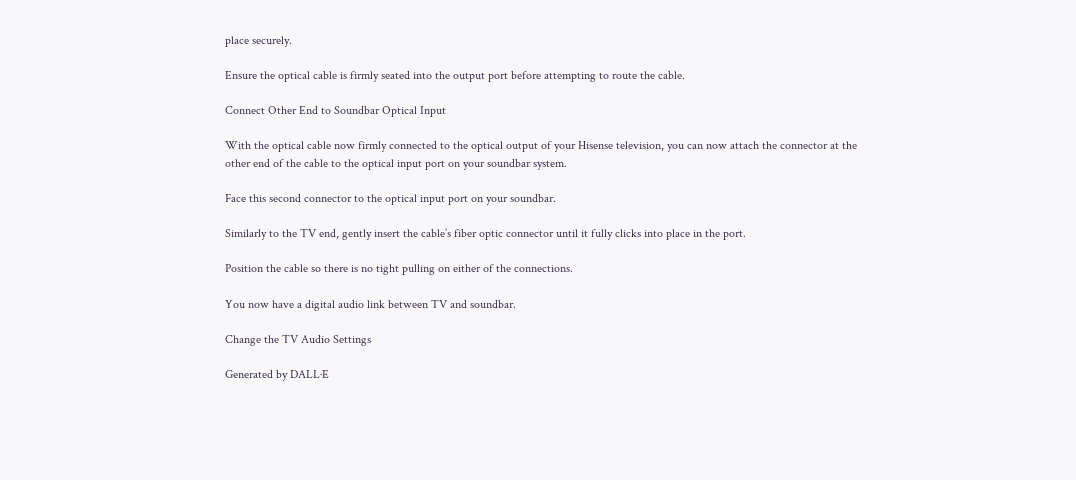place securely.

Ensure the optical cable is firmly seated into the output port before attempting to route the cable.

Connect Other End to Soundbar Optical Input

With the optical cable now firmly connected to the optical output of your Hisense television, you can now attach the connector at the other end of the cable to the optical input port on your soundbar system.

Face this second connector to the optical input port on your soundbar.

Similarly to the TV end, gently insert the cable’s fiber optic connector until it fully clicks into place in the port.

Position the cable so there is no tight pulling on either of the connections.

You now have a digital audio link between TV and soundbar.

Change the TV Audio Settings

Generated by DALL·E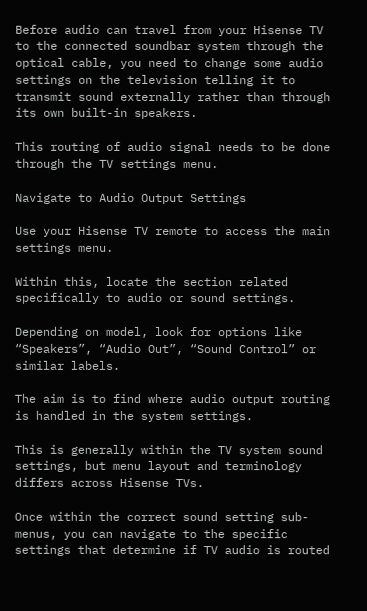Before audio can travel from your Hisense TV to the connected soundbar system through the optical cable, you need to change some audio settings on the television telling it to transmit sound externally rather than through its own built-in speakers.

This routing of audio signal needs to be done through the TV settings menu.

Navigate to Audio Output Settings

Use your Hisense TV remote to access the main settings menu.

Within this, locate the section related specifically to audio or sound settings.

Depending on model, look for options like “Speakers”, “Audio Out”, “Sound Control” or similar labels.

The aim is to find where audio output routing is handled in the system settings.

This is generally within the TV system sound settings, but menu layout and terminology differs across Hisense TVs.

Once within the correct sound setting sub-menus, you can navigate to the specific settings that determine if TV audio is routed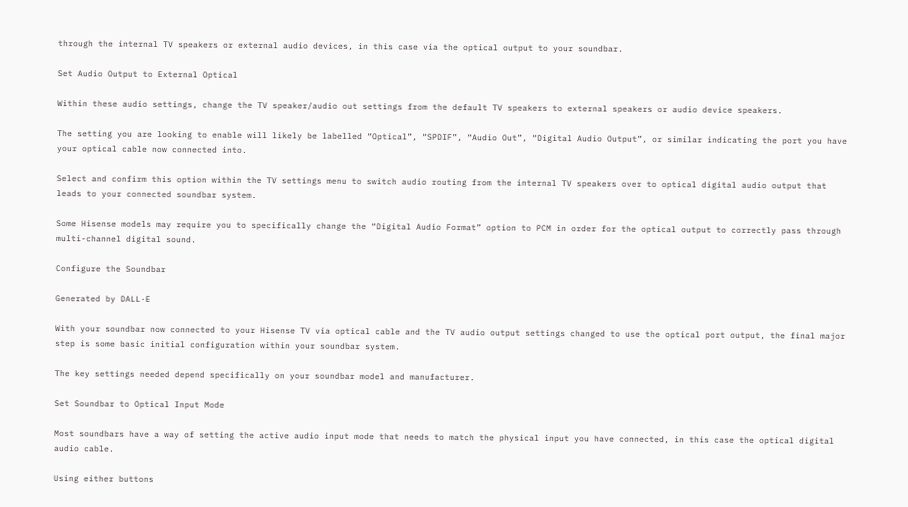through the internal TV speakers or external audio devices, in this case via the optical output to your soundbar.

Set Audio Output to External Optical

Within these audio settings, change the TV speaker/audio out settings from the default TV speakers to external speakers or audio device speakers.

The setting you are looking to enable will likely be labelled “Optical”, “SPDIF”, “Audio Out”, “Digital Audio Output”, or similar indicating the port you have your optical cable now connected into.

Select and confirm this option within the TV settings menu to switch audio routing from the internal TV speakers over to optical digital audio output that leads to your connected soundbar system.

Some Hisense models may require you to specifically change the “Digital Audio Format” option to PCM in order for the optical output to correctly pass through multi-channel digital sound.

Configure the Soundbar

Generated by DALL·E

With your soundbar now connected to your Hisense TV via optical cable and the TV audio output settings changed to use the optical port output, the final major step is some basic initial configuration within your soundbar system.

The key settings needed depend specifically on your soundbar model and manufacturer.

Set Soundbar to Optical Input Mode

Most soundbars have a way of setting the active audio input mode that needs to match the physical input you have connected, in this case the optical digital audio cable.

Using either buttons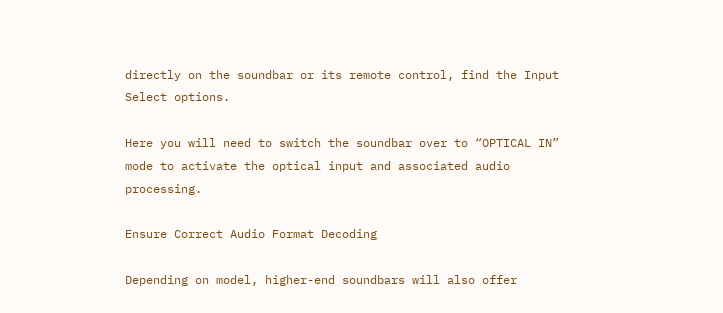directly on the soundbar or its remote control, find the Input Select options.

Here you will need to switch the soundbar over to “OPTICAL IN” mode to activate the optical input and associated audio processing.

Ensure Correct Audio Format Decoding

Depending on model, higher-end soundbars will also offer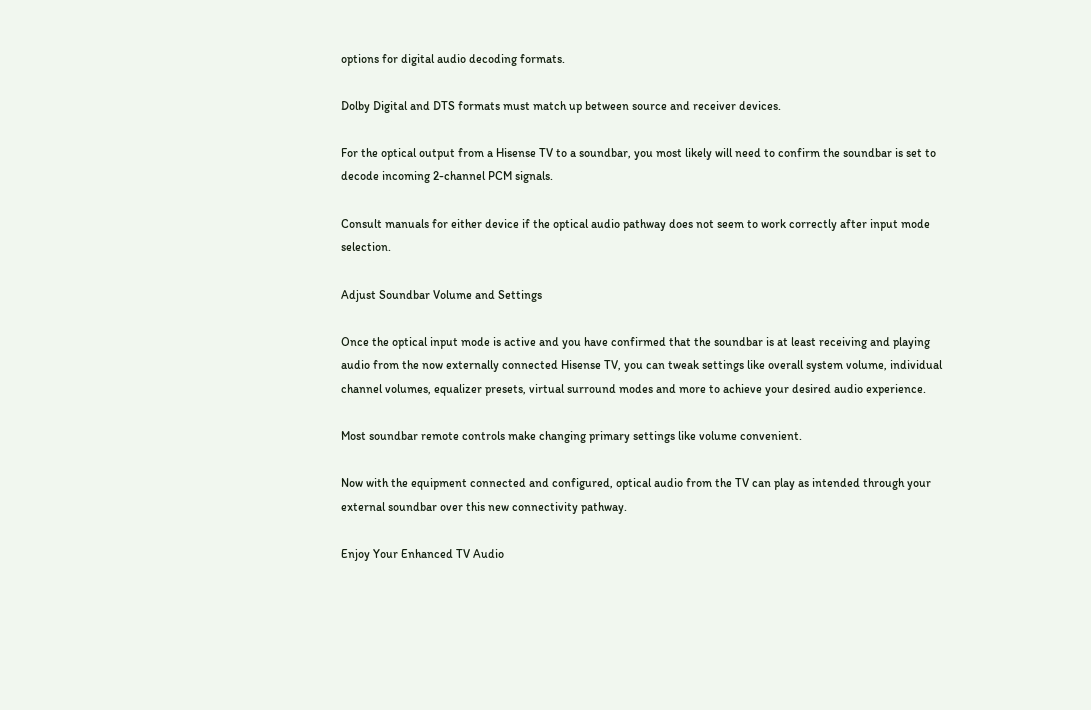options for digital audio decoding formats.

Dolby Digital and DTS formats must match up between source and receiver devices.

For the optical output from a Hisense TV to a soundbar, you most likely will need to confirm the soundbar is set to decode incoming 2-channel PCM signals.

Consult manuals for either device if the optical audio pathway does not seem to work correctly after input mode selection.

Adjust Soundbar Volume and Settings

Once the optical input mode is active and you have confirmed that the soundbar is at least receiving and playing audio from the now externally connected Hisense TV, you can tweak settings like overall system volume, individual channel volumes, equalizer presets, virtual surround modes and more to achieve your desired audio experience.

Most soundbar remote controls make changing primary settings like volume convenient.

Now with the equipment connected and configured, optical audio from the TV can play as intended through your external soundbar over this new connectivity pathway.

Enjoy Your Enhanced TV Audio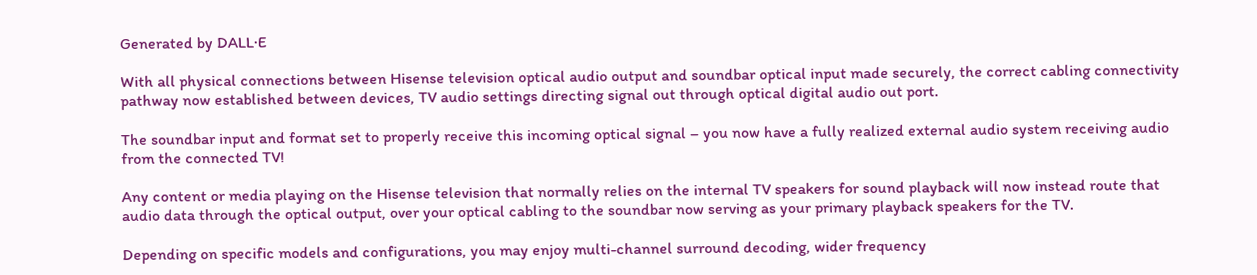Generated by DALL·E

With all physical connections between Hisense television optical audio output and soundbar optical input made securely, the correct cabling connectivity pathway now established between devices, TV audio settings directing signal out through optical digital audio out port.

The soundbar input and format set to properly receive this incoming optical signal – you now have a fully realized external audio system receiving audio from the connected TV!

Any content or media playing on the Hisense television that normally relies on the internal TV speakers for sound playback will now instead route that audio data through the optical output, over your optical cabling to the soundbar now serving as your primary playback speakers for the TV.

Depending on specific models and configurations, you may enjoy multi-channel surround decoding, wider frequency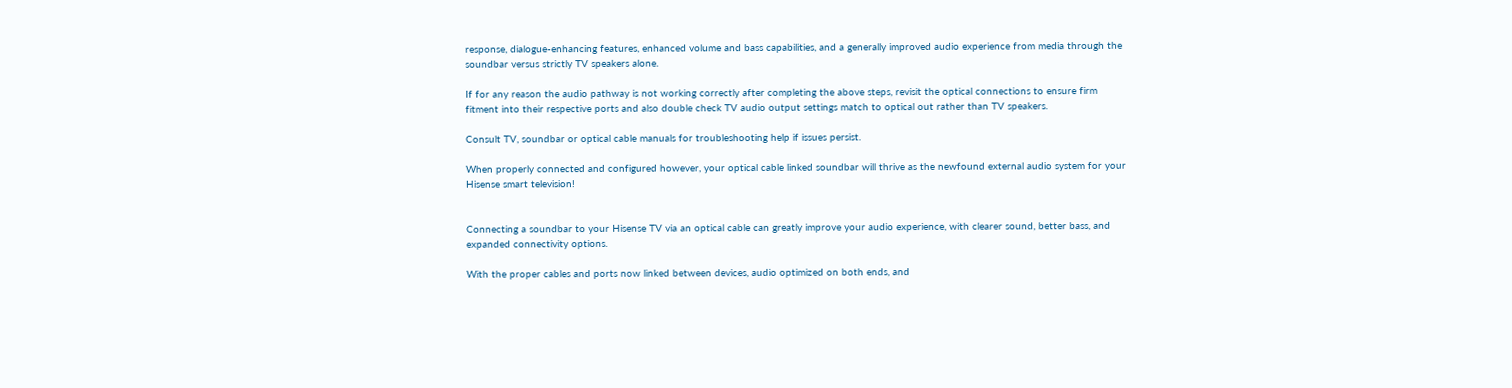response, dialogue-enhancing features, enhanced volume and bass capabilities, and a generally improved audio experience from media through the soundbar versus strictly TV speakers alone.

If for any reason the audio pathway is not working correctly after completing the above steps, revisit the optical connections to ensure firm fitment into their respective ports and also double check TV audio output settings match to optical out rather than TV speakers.

Consult TV, soundbar or optical cable manuals for troubleshooting help if issues persist.

When properly connected and configured however, your optical cable linked soundbar will thrive as the newfound external audio system for your Hisense smart television!


Connecting a soundbar to your Hisense TV via an optical cable can greatly improve your audio experience, with clearer sound, better bass, and expanded connectivity options.

With the proper cables and ports now linked between devices, audio optimized on both ends, and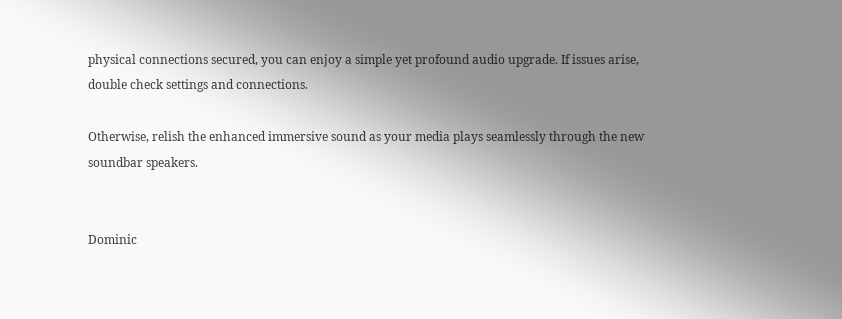physical connections secured, you can enjoy a simple yet profound audio upgrade. If issues arise, double check settings and connections.

Otherwise, relish the enhanced immersive sound as your media plays seamlessly through the new soundbar speakers.


Dominic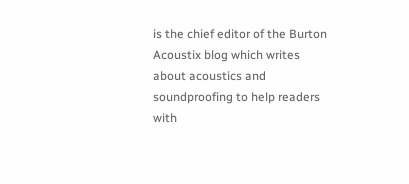is the chief editor of the Burton Acoustix blog which writes about acoustics and soundproofing to help readers with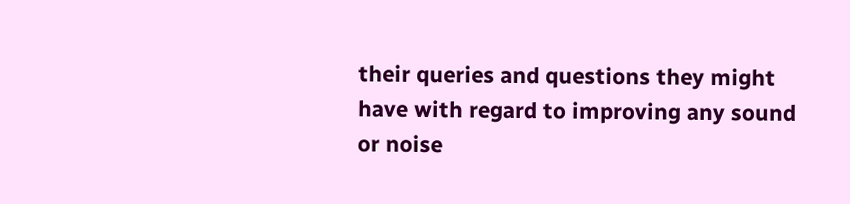their queries and questions they might have with regard to improving any sound or noise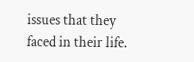issues that they faced in their life.